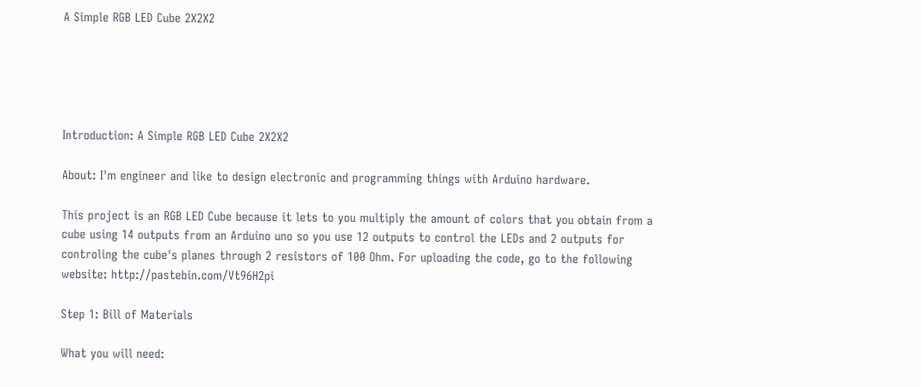A Simple RGB LED Cube 2X2X2





Introduction: A Simple RGB LED Cube 2X2X2

About: I'm engineer and like to design electronic and programming things with Arduino hardware.

This project is an RGB LED Cube because it lets to you multiply the amount of colors that you obtain from a cube using 14 outputs from an Arduino uno so you use 12 outputs to control the LEDs and 2 outputs for controling the cube's planes through 2 resistors of 100 Ohm. For uploading the code, go to the following website: http://pastebin.com/Vt96H2pi

Step 1: Bill of Materials

What you will need: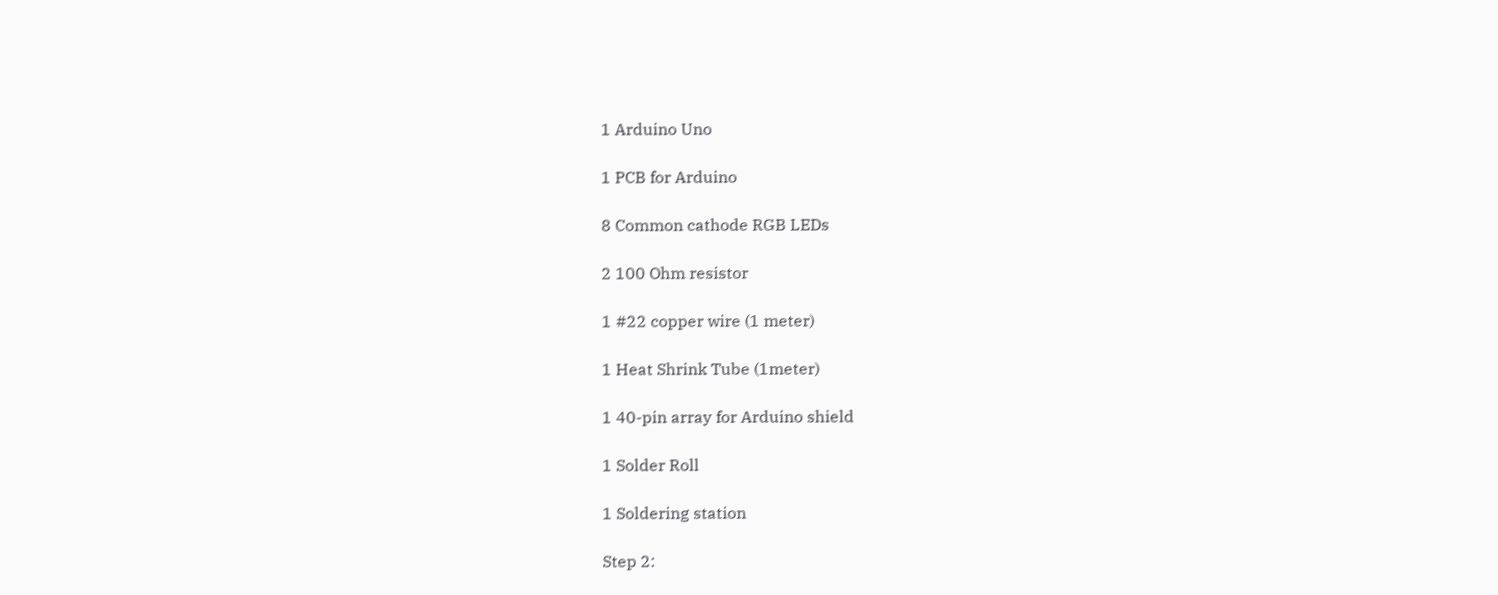1 Arduino Uno

1 PCB for Arduino

8 Common cathode RGB LEDs

2 100 Ohm resistor

1 #22 copper wire (1 meter)

1 Heat Shrink Tube (1meter)

1 40-pin array for Arduino shield

1 Solder Roll

1 Soldering station

Step 2: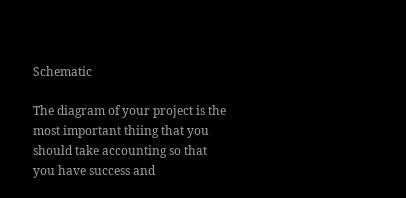Schematic

The diagram of your project is the most important thiing that you should take accounting so that you have success and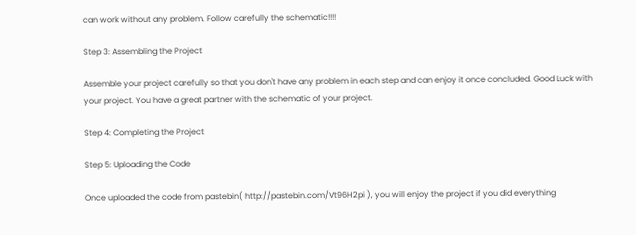can work without any problem. Follow carefully the schematic!!!!

Step 3: Assembling the Project

Assemble your project carefully so that you don't have any problem in each step and can enjoy it once concluded. Good Luck with your project. You have a great partner with the schematic of your project.

Step 4: Completing the Project

Step 5: Uploading the Code

Once uploaded the code from pastebin( http://pastebin.com/Vt96H2pi ), you will enjoy the project if you did everything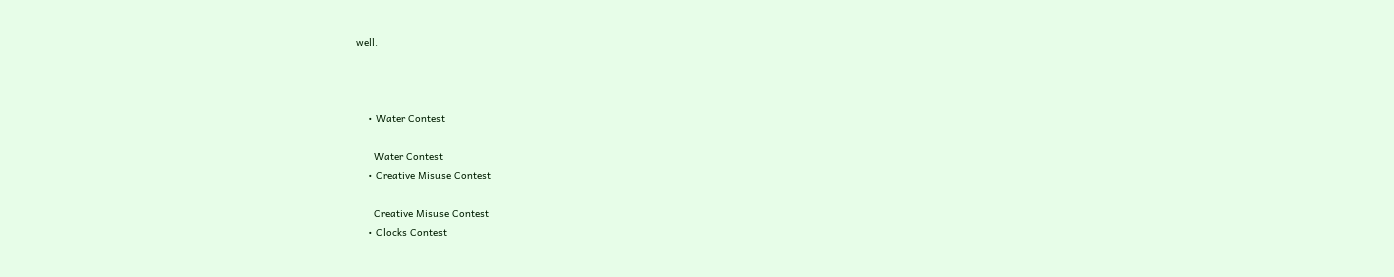well.



    • Water Contest

      Water Contest
    • Creative Misuse Contest

      Creative Misuse Contest
    • Clocks Contest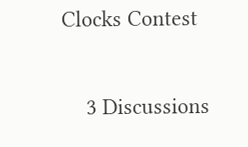Clocks Contest

    3 Discussions